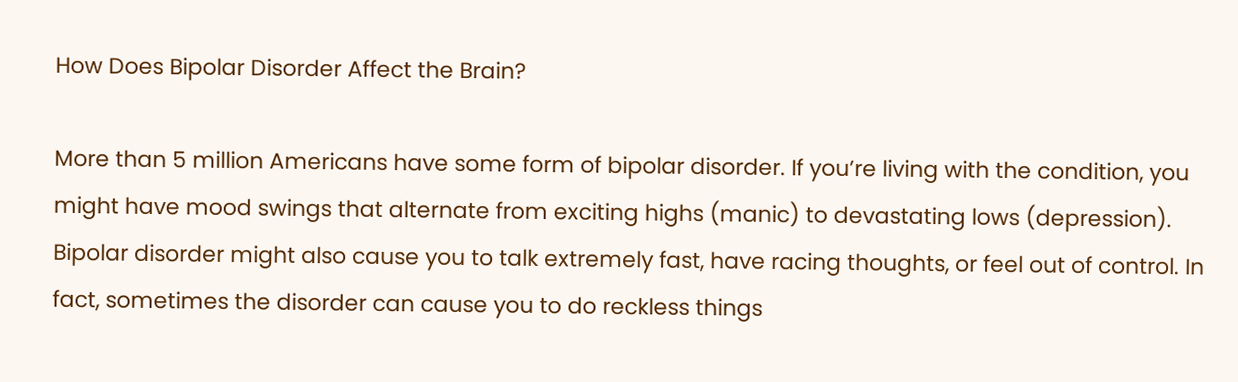How Does Bipolar Disorder Affect the Brain?

More than 5 million Americans have some form of bipolar disorder. If you’re living with the condition, you might have mood swings that alternate from exciting highs (manic) to devastating lows (depression). Bipolar disorder might also cause you to talk extremely fast, have racing thoughts, or feel out of control. In fact, sometimes the disorder can cause you to do reckless things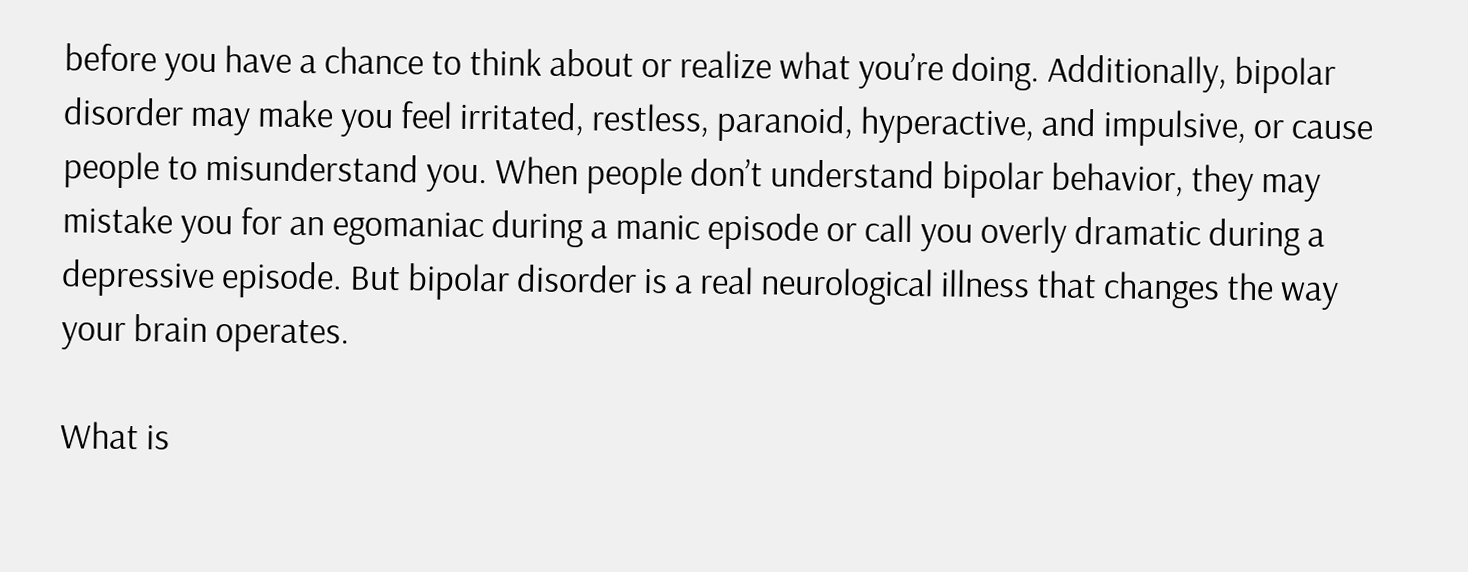before you have a chance to think about or realize what you’re doing. Additionally, bipolar disorder may make you feel irritated, restless, paranoid, hyperactive, and impulsive, or cause people to misunderstand you. When people don’t understand bipolar behavior, they may mistake you for an egomaniac during a manic episode or call you overly dramatic during a depressive episode. But bipolar disorder is a real neurological illness that changes the way your brain operates.

What is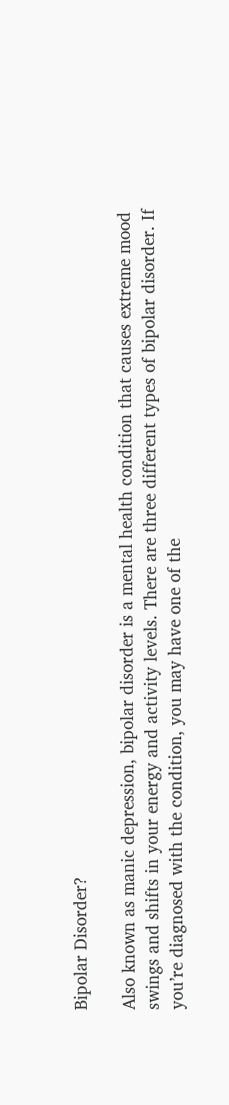Bipolar Disorder?

Also known as manic depression, bipolar disorder is a mental health condition that causes extreme mood swings and shifts in your energy and activity levels. There are three different types of bipolar disorder. If you’re diagnosed with the condition, you may have one of the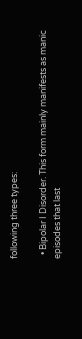following three types:

  • Bipolar I Disorder. This form mainly manifests as manic episodes that last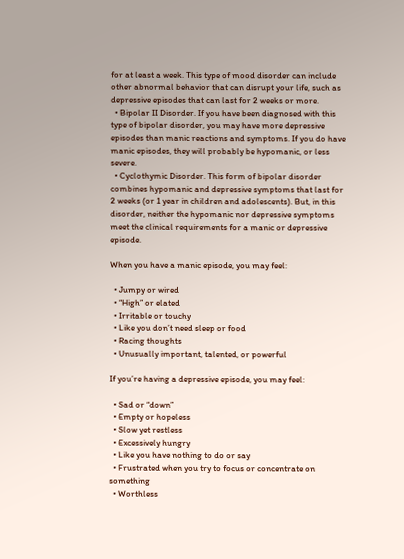for at least a week. This type of mood disorder can include other abnormal behavior that can disrupt your life, such as depressive episodes that can last for 2 weeks or more.
  • Bipolar II Disorder. If you have been diagnosed with this type of bipolar disorder, you may have more depressive episodes than manic reactions and symptoms. If you do have manic episodes, they will probably be hypomanic, or less severe.
  • Cyclothymic Disorder. This form of bipolar disorder combines hypomanic and depressive symptoms that last for 2 weeks (or 1 year in children and adolescents). But, in this disorder, neither the hypomanic nor depressive symptoms meet the clinical requirements for a manic or depressive episode.

When you have a manic episode, you may feel:

  • Jumpy or wired
  • “High” or elated
  • Irritable or touchy
  • Like you don’t need sleep or food
  • Racing thoughts
  • Unusually important, talented, or powerful

If you’re having a depressive episode, you may feel:

  • Sad or “down”
  • Empty or hopeless
  • Slow yet restless
  • Excessively hungry
  • Like you have nothing to do or say
  • Frustrated when you try to focus or concentrate on something
  • Worthless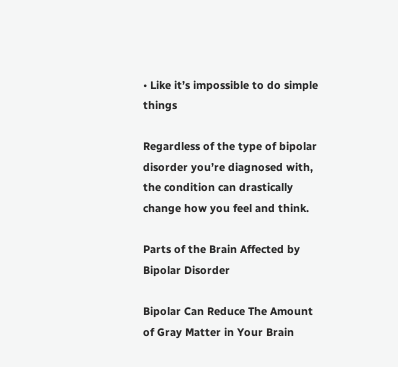• Like it’s impossible to do simple things

Regardless of the type of bipolar disorder you’re diagnosed with, the condition can drastically change how you feel and think.

Parts of the Brain Affected by Bipolar Disorder

Bipolar Can Reduce The Amount of Gray Matter in Your Brain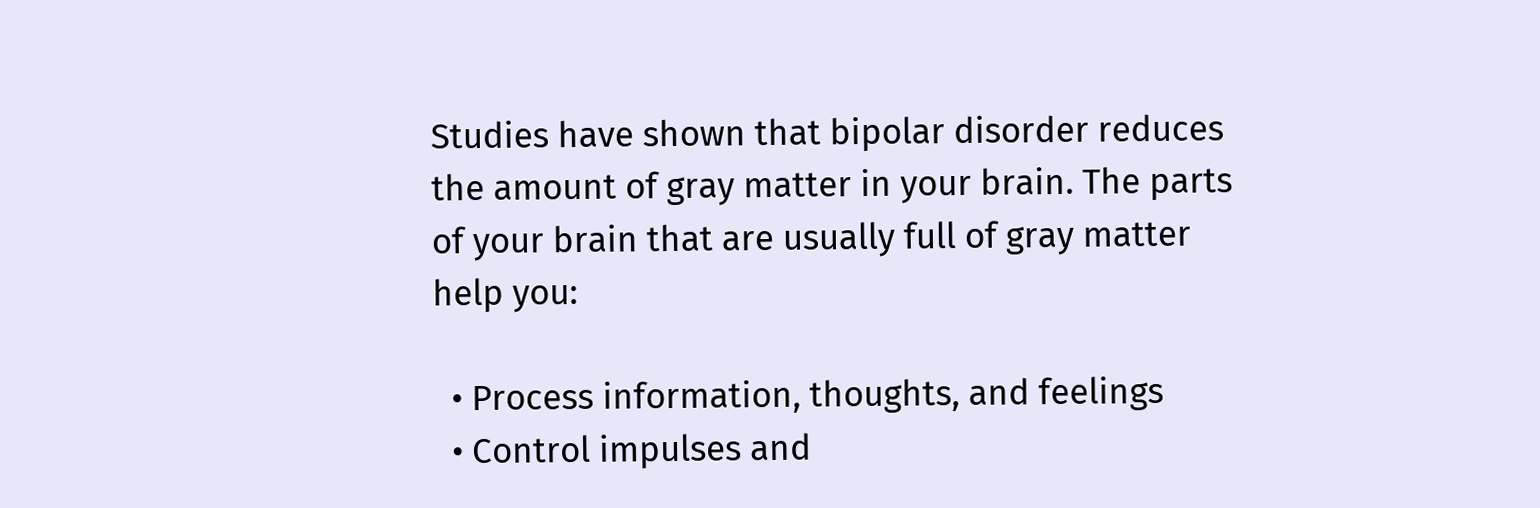Studies have shown that bipolar disorder reduces the amount of gray matter in your brain. The parts of your brain that are usually full of gray matter help you:

  • Process information, thoughts, and feelings
  • Control impulses and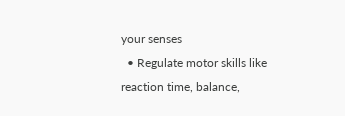your senses
  • Regulate motor skills like reaction time, balance,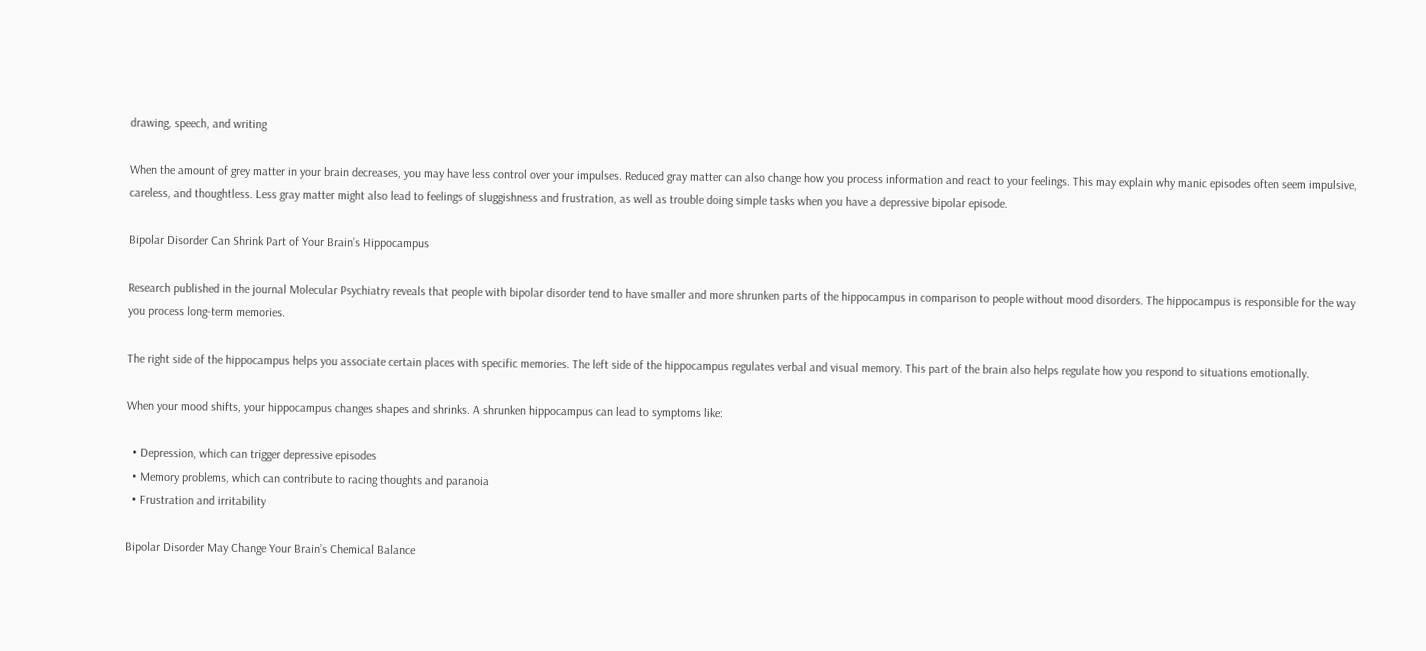drawing, speech, and writing

When the amount of grey matter in your brain decreases, you may have less control over your impulses. Reduced gray matter can also change how you process information and react to your feelings. This may explain why manic episodes often seem impulsive, careless, and thoughtless. Less gray matter might also lead to feelings of sluggishness and frustration, as well as trouble doing simple tasks when you have a depressive bipolar episode.

Bipolar Disorder Can Shrink Part of Your Brain’s Hippocampus

Research published in the journal Molecular Psychiatry reveals that people with bipolar disorder tend to have smaller and more shrunken parts of the hippocampus in comparison to people without mood disorders. The hippocampus is responsible for the way you process long-term memories.

The right side of the hippocampus helps you associate certain places with specific memories. The left side of the hippocampus regulates verbal and visual memory. This part of the brain also helps regulate how you respond to situations emotionally.

When your mood shifts, your hippocampus changes shapes and shrinks. A shrunken hippocampus can lead to symptoms like:

  • Depression, which can trigger depressive episodes
  • Memory problems, which can contribute to racing thoughts and paranoia
  • Frustration and irritability

Bipolar Disorder May Change Your Brain’s Chemical Balance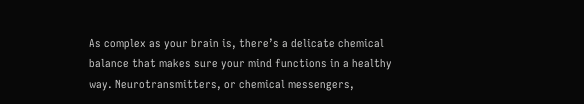As complex as your brain is, there’s a delicate chemical balance that makes sure your mind functions in a healthy way. Neurotransmitters, or chemical messengers,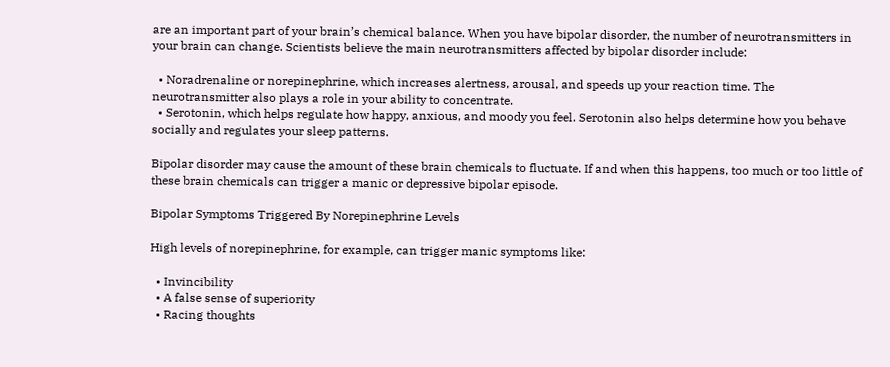are an important part of your brain’s chemical balance. When you have bipolar disorder, the number of neurotransmitters in your brain can change. Scientists believe the main neurotransmitters affected by bipolar disorder include:

  • Noradrenaline or norepinephrine, which increases alertness, arousal, and speeds up your reaction time. The neurotransmitter also plays a role in your ability to concentrate.
  • Serotonin, which helps regulate how happy, anxious, and moody you feel. Serotonin also helps determine how you behave socially and regulates your sleep patterns.

Bipolar disorder may cause the amount of these brain chemicals to fluctuate. If and when this happens, too much or too little of these brain chemicals can trigger a manic or depressive bipolar episode.

Bipolar Symptoms Triggered By Norepinephrine Levels

High levels of norepinephrine, for example, can trigger manic symptoms like:

  • Invincibility
  • A false sense of superiority
  • Racing thoughts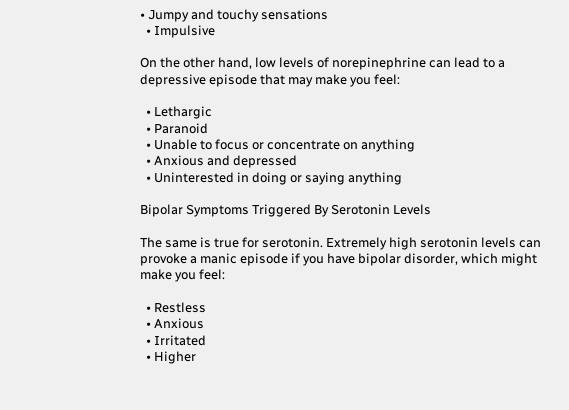• Jumpy and touchy sensations
  • Impulsive

On the other hand, low levels of norepinephrine can lead to a depressive episode that may make you feel:

  • Lethargic
  • Paranoid
  • Unable to focus or concentrate on anything
  • Anxious and depressed
  • Uninterested in doing or saying anything

Bipolar Symptoms Triggered By Serotonin Levels

The same is true for serotonin. Extremely high serotonin levels can provoke a manic episode if you have bipolar disorder, which might make you feel:

  • Restless
  • Anxious
  • Irritated
  • Higher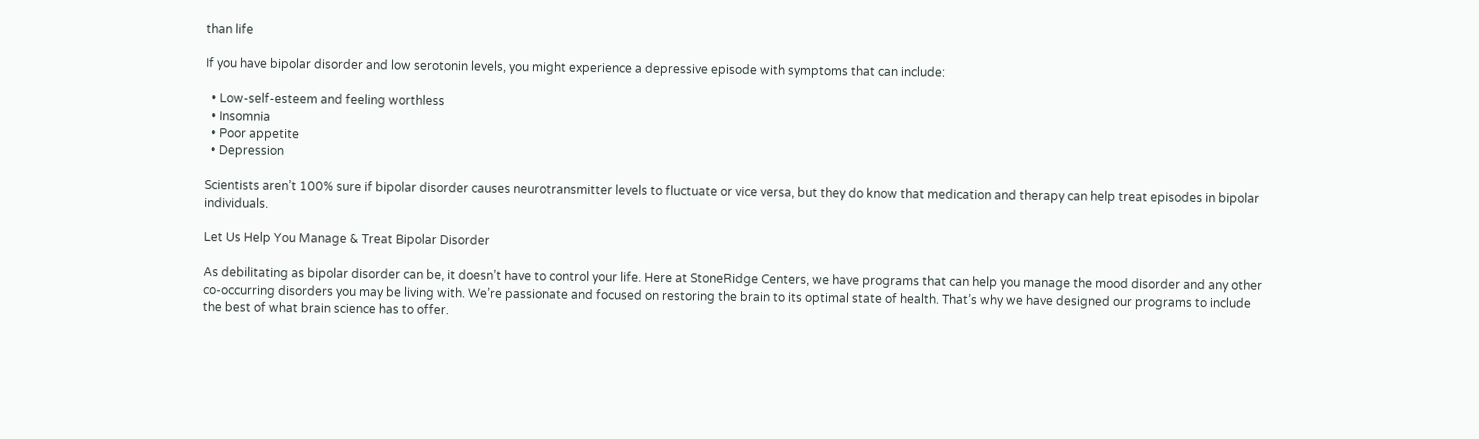than life

If you have bipolar disorder and low serotonin levels, you might experience a depressive episode with symptoms that can include:

  • Low-self-esteem and feeling worthless
  • Insomnia
  • Poor appetite
  • Depression

Scientists aren’t 100% sure if bipolar disorder causes neurotransmitter levels to fluctuate or vice versa, but they do know that medication and therapy can help treat episodes in bipolar individuals.

Let Us Help You Manage & Treat Bipolar Disorder

As debilitating as bipolar disorder can be, it doesn’t have to control your life. Here at StoneRidge Centers, we have programs that can help you manage the mood disorder and any other co-occurring disorders you may be living with. We’re passionate and focused on restoring the brain to its optimal state of health. That’s why we have designed our programs to include the best of what brain science has to offer.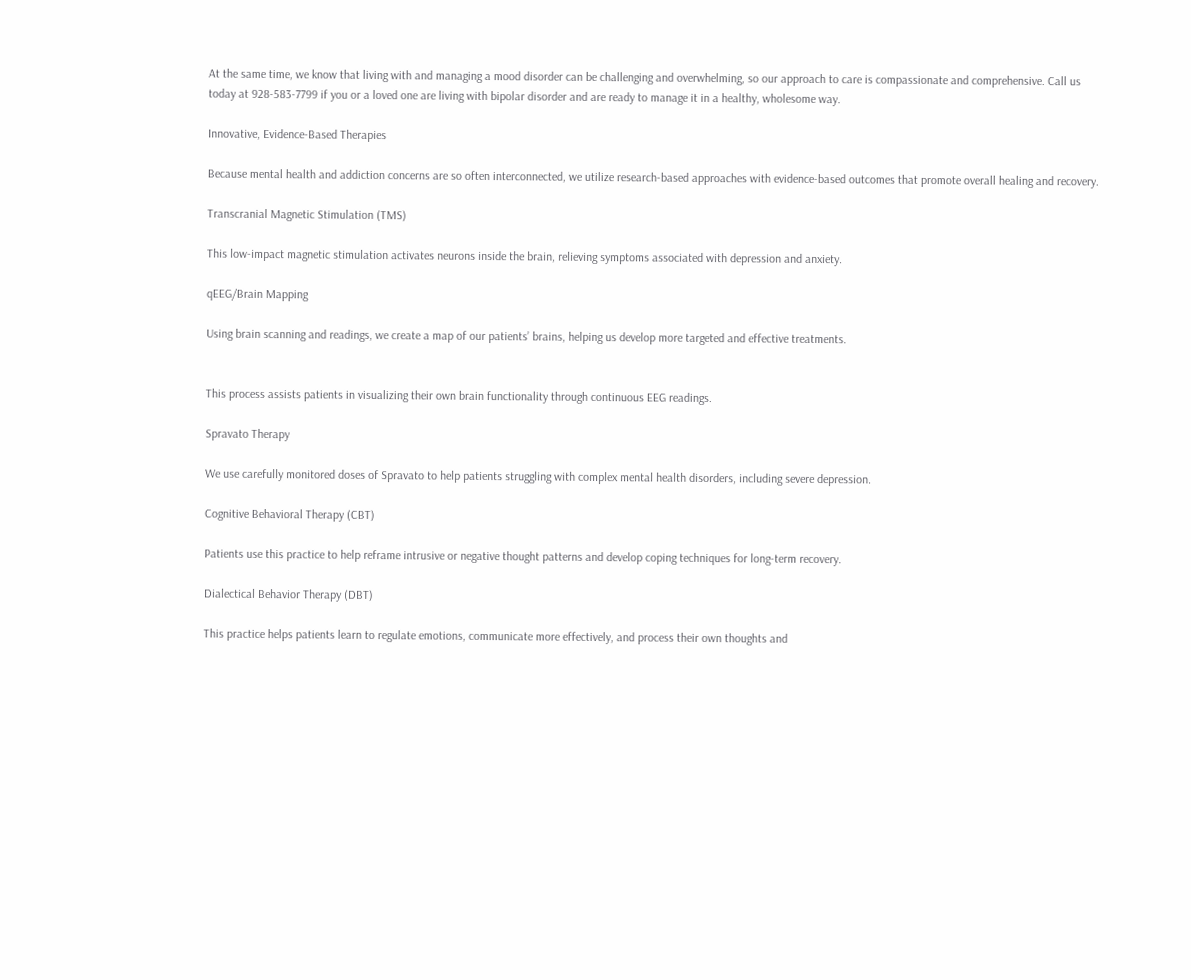At the same time, we know that living with and managing a mood disorder can be challenging and overwhelming, so our approach to care is compassionate and comprehensive. Call us today at 928-583-7799 if you or a loved one are living with bipolar disorder and are ready to manage it in a healthy, wholesome way.

Innovative, Evidence-Based Therapies

Because mental health and addiction concerns are so often interconnected, we utilize research-based approaches with evidence-based outcomes that promote overall healing and recovery.

Transcranial Magnetic Stimulation (TMS)

This low-impact magnetic stimulation activates neurons inside the brain, relieving symptoms associated with depression and anxiety.

qEEG/Brain Mapping

Using brain scanning and readings, we create a map of our patients’ brains, helping us develop more targeted and effective treatments.


This process assists patients in visualizing their own brain functionality through continuous EEG readings.

Spravato Therapy

We use carefully monitored doses of Spravato to help patients struggling with complex mental health disorders, including severe depression.

Cognitive Behavioral Therapy (CBT)

Patients use this practice to help reframe intrusive or negative thought patterns and develop coping techniques for long-term recovery.

Dialectical Behavior Therapy (DBT)

This practice helps patients learn to regulate emotions, communicate more effectively, and process their own thoughts and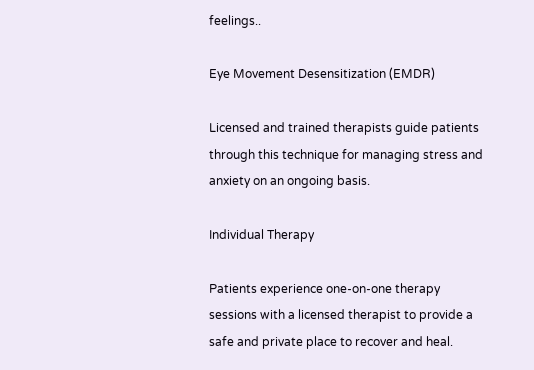feelings..

Eye Movement Desensitization (EMDR)

Licensed and trained therapists guide patients through this technique for managing stress and anxiety on an ongoing basis.

Individual Therapy

Patients experience one-on-one therapy sessions with a licensed therapist to provide a safe and private place to recover and heal.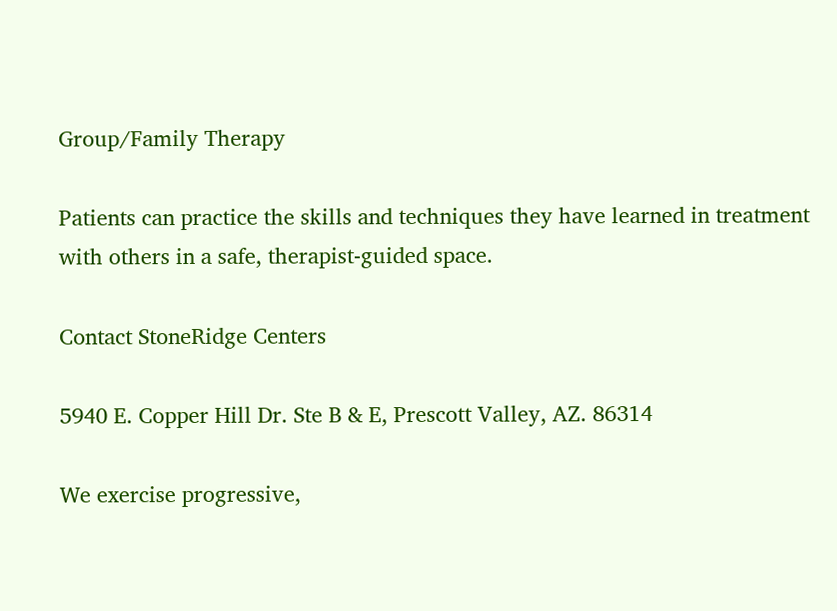Group/Family Therapy

Patients can practice the skills and techniques they have learned in treatment with others in a safe, therapist-guided space.

Contact StoneRidge Centers

5940 E. Copper Hill Dr. Ste B & E, Prescott Valley, AZ. 86314

We exercise progressive,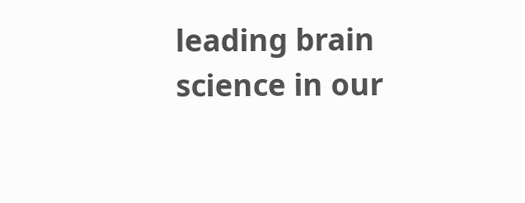leading brain science in our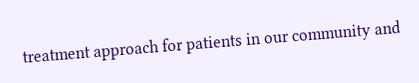treatment approach for patients in our community and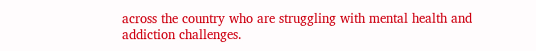across the country who are struggling with mental health and addiction challenges.